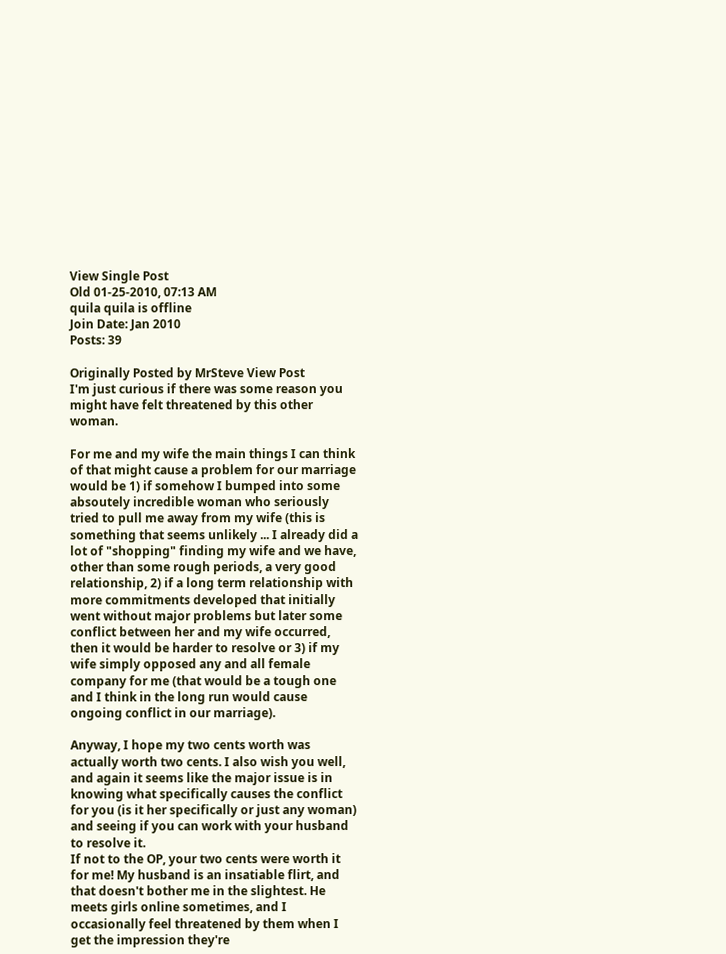View Single Post
Old 01-25-2010, 07:13 AM
quila quila is offline
Join Date: Jan 2010
Posts: 39

Originally Posted by MrSteve View Post
I'm just curious if there was some reason you might have felt threatened by this other woman.

For me and my wife the main things I can think of that might cause a problem for our marriage would be 1) if somehow I bumped into some absoutely incredible woman who seriously tried to pull me away from my wife (this is something that seems unlikely ... I already did a lot of "shopping" finding my wife and we have, other than some rough periods, a very good relationship, 2) if a long term relationship with more commitments developed that initially went without major problems but later some conflict between her and my wife occurred, then it would be harder to resolve or 3) if my wife simply opposed any and all female company for me (that would be a tough one and I think in the long run would cause ongoing conflict in our marriage).

Anyway, I hope my two cents worth was actually worth two cents. I also wish you well, and again it seems like the major issue is in knowing what specifically causes the conflict for you (is it her specifically or just any woman) and seeing if you can work with your husband to resolve it.
If not to the OP, your two cents were worth it for me! My husband is an insatiable flirt, and that doesn't bother me in the slightest. He meets girls online sometimes, and I occasionally feel threatened by them when I get the impression they're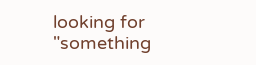looking for "something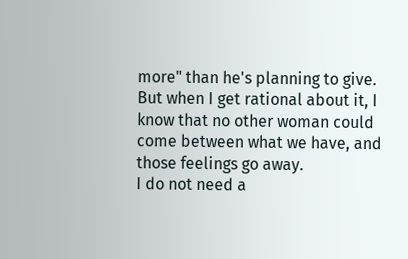more" than he's planning to give. But when I get rational about it, I know that no other woman could come between what we have, and those feelings go away.
I do not need a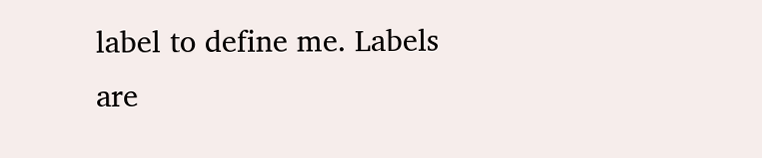label to define me. Labels are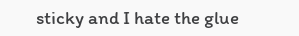sticky and I hate the glue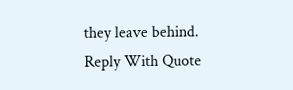they leave behind.
Reply With Quote